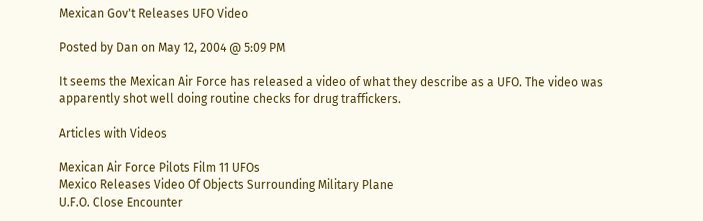Mexican Gov't Releases UFO Video

Posted by Dan on May 12, 2004 @ 5:09 PM

It seems the Mexican Air Force has released a video of what they describe as a UFO. The video was apparently shot well doing routine checks for drug traffickers.

Articles with Videos

Mexican Air Force Pilots Film 11 UFOs
Mexico Releases Video Of Objects Surrounding Military Plane
U.F.O. Close Encounter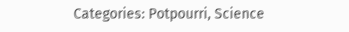Categories: Potpourri, Science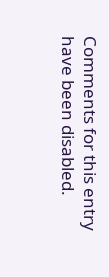Comments for this entry have been disabled.